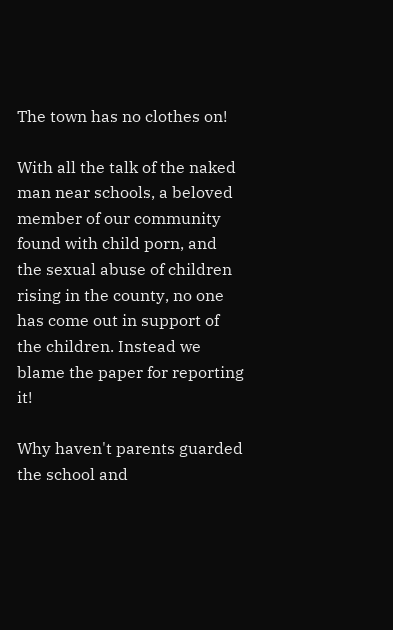The town has no clothes on!

With all the talk of the naked man near schools, a beloved member of our community found with child porn, and the sexual abuse of children rising in the county, no one has come out in support of the children. Instead we blame the paper for reporting it!

Why haven't parents guarded the school and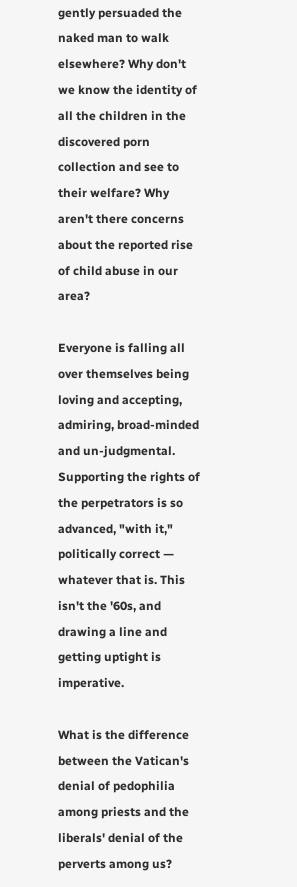gently persuaded the naked man to walk elsewhere? Why don't we know the identity of all the children in the discovered porn collection and see to their welfare? Why aren't there concerns about the reported rise of child abuse in our area?

Everyone is falling all over themselves being loving and accepting, admiring, broad-minded and un-judgmental. Supporting the rights of the perpetrators is so advanced, "with it," politically correct — whatever that is. This isn't the '60s, and drawing a line and getting uptight is imperative.

What is the difference between the Vatican's denial of pedophilia among priests and the liberals' denial of the perverts among us?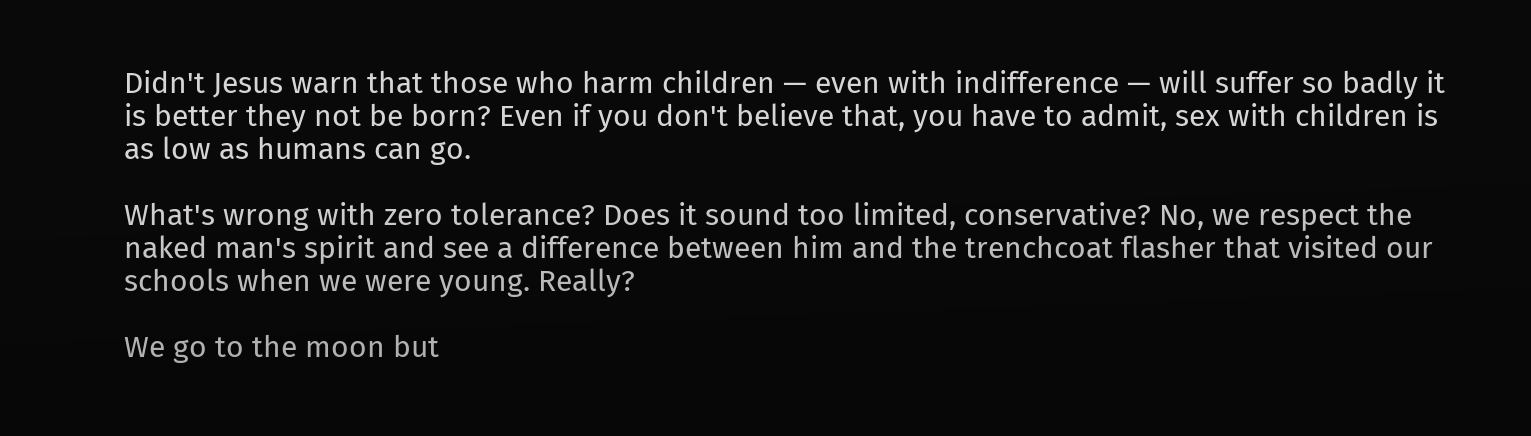Didn't Jesus warn that those who harm children — even with indifference — will suffer so badly it is better they not be born? Even if you don't believe that, you have to admit, sex with children is as low as humans can go.

What's wrong with zero tolerance? Does it sound too limited, conservative? No, we respect the naked man's spirit and see a difference between him and the trenchcoat flasher that visited our schools when we were young. Really?

We go to the moon but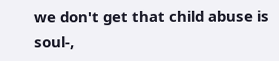we don't get that child abuse is soul-,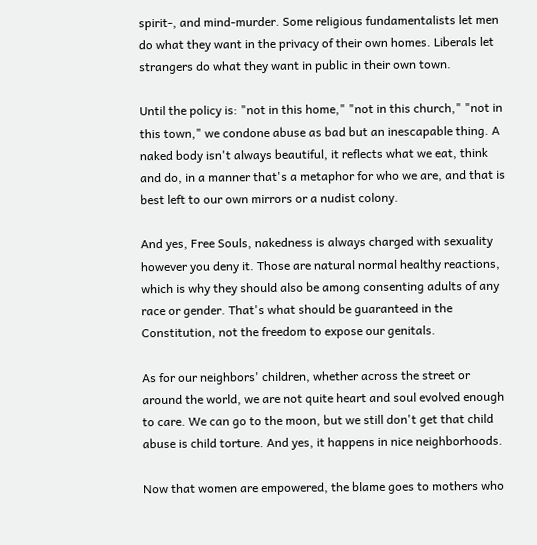spirit-, and mind-murder. Some religious fundamentalists let men do what they want in the privacy of their own homes. Liberals let strangers do what they want in public in their own town.

Until the policy is: "not in this home," "not in this church," "not in this town," we condone abuse as bad but an inescapable thing. A naked body isn't always beautiful, it reflects what we eat, think and do, in a manner that's a metaphor for who we are, and that is best left to our own mirrors or a nudist colony.

And yes, Free Souls, nakedness is always charged with sexuality however you deny it. Those are natural normal healthy reactions, which is why they should also be among consenting adults of any race or gender. That's what should be guaranteed in the Constitution, not the freedom to expose our genitals.

As for our neighbors' children, whether across the street or around the world, we are not quite heart and soul evolved enough to care. We can go to the moon, but we still don't get that child abuse is child torture. And yes, it happens in nice neighborhoods.

Now that women are empowered, the blame goes to mothers who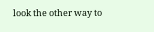look the other way to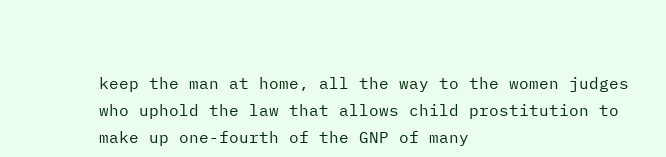keep the man at home, all the way to the women judges who uphold the law that allows child prostitution to make up one-fourth of the GNP of many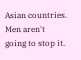Asian countries. Men aren't going to stop it.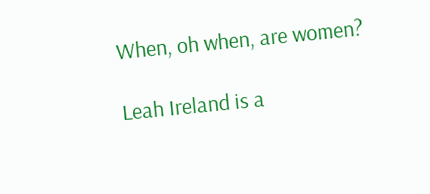When, oh when, are women?

Leah Ireland is a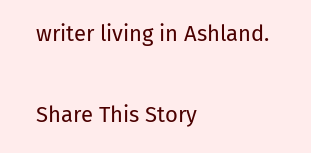writer living in Ashland.

Share This Story